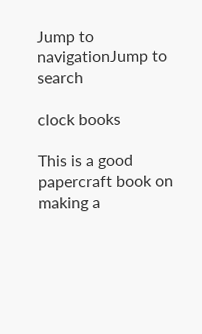Jump to navigationJump to search

clock books

This is a good papercraft book on making a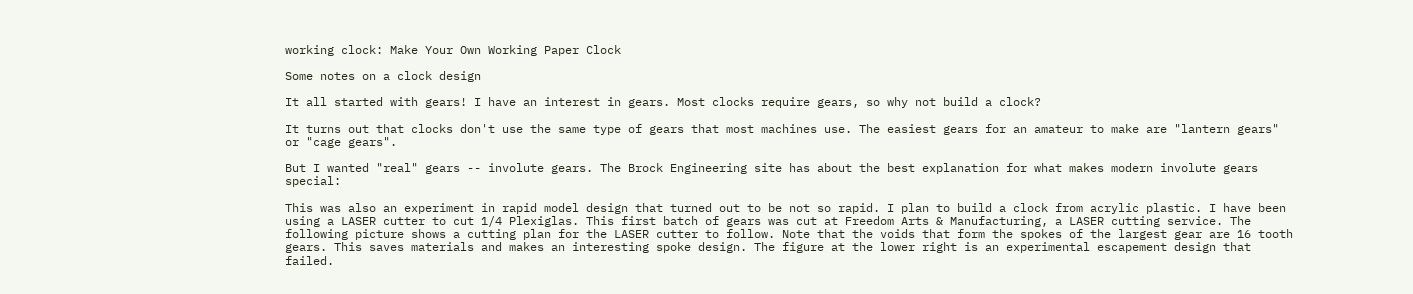working clock: Make Your Own Working Paper Clock

Some notes on a clock design

It all started with gears! I have an interest in gears. Most clocks require gears, so why not build a clock?

It turns out that clocks don't use the same type of gears that most machines use. The easiest gears for an amateur to make are "lantern gears" or "cage gears".

But I wanted "real" gears -- involute gears. The Brock Engineering site has about the best explanation for what makes modern involute gears special:

This was also an experiment in rapid model design that turned out to be not so rapid. I plan to build a clock from acrylic plastic. I have been using a LASER cutter to cut 1/4 Plexiglas. This first batch of gears was cut at Freedom Arts & Manufacturing, a LASER cutting service. The following picture shows a cutting plan for the LASER cutter to follow. Note that the voids that form the spokes of the largest gear are 16 tooth gears. This saves materials and makes an interesting spoke design. The figure at the lower right is an experimental escapement design that failed.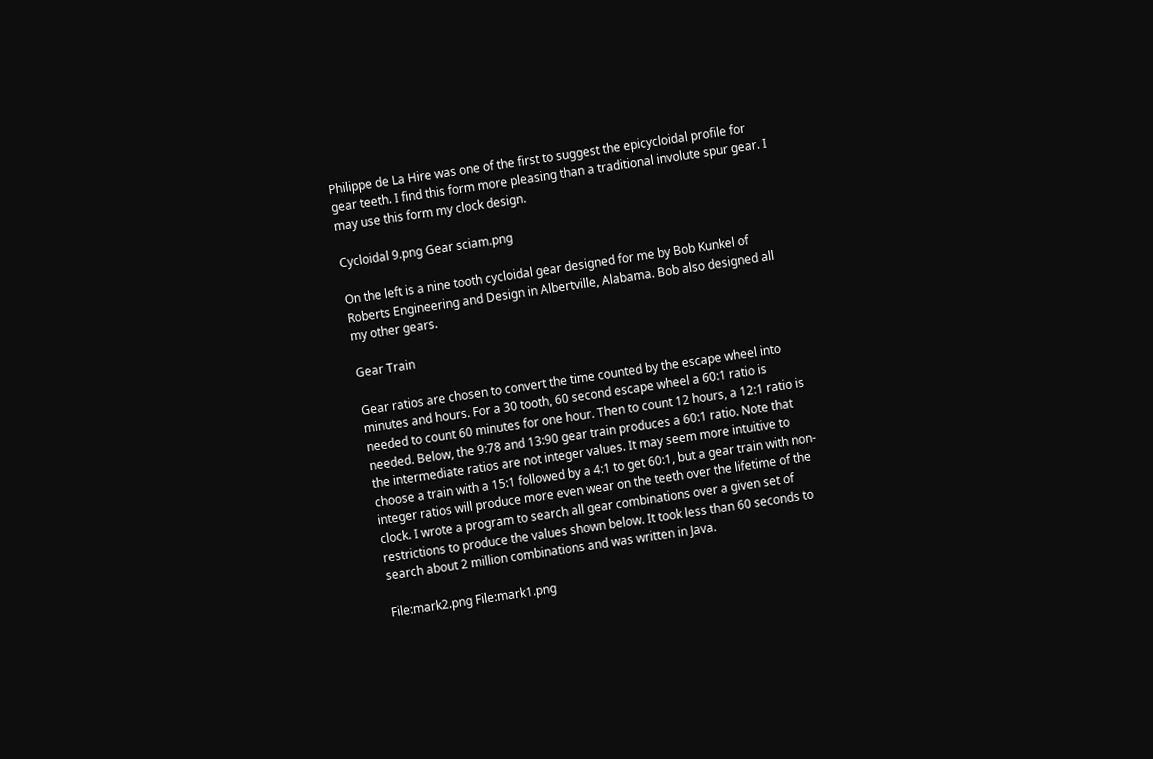Philippe de La Hire was one of the first to suggest the epicycloidal profile for gear teeth. I find this form more pleasing than a traditional involute spur gear. I may use this form my clock design.

Cycloidal 9.png Gear sciam.png

On the left is a nine tooth cycloidal gear designed for me by Bob Kunkel of Roberts Engineering and Design in Albertville, Alabama. Bob also designed all my other gears.

Gear Train

Gear ratios are chosen to convert the time counted by the escape wheel into minutes and hours. For a 30 tooth, 60 second escape wheel a 60:1 ratio is needed to count 60 minutes for one hour. Then to count 12 hours, a 12:1 ratio is needed. Below, the 9:78 and 13:90 gear train produces a 60:1 ratio. Note that the intermediate ratios are not integer values. It may seem more intuitive to choose a train with a 15:1 followed by a 4:1 to get 60:1, but a gear train with non-integer ratios will produce more even wear on the teeth over the lifetime of the clock. I wrote a program to search all gear combinations over a given set of restrictions to produce the values shown below. It took less than 60 seconds to search about 2 million combinations and was written in Java.

File:mark2.png File:mark1.png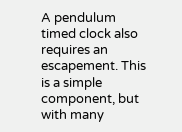A pendulum timed clock also requires an escapement. This is a simple component, but with many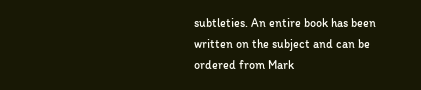subtleties. An entire book has been written on the subject and can be ordered from Mark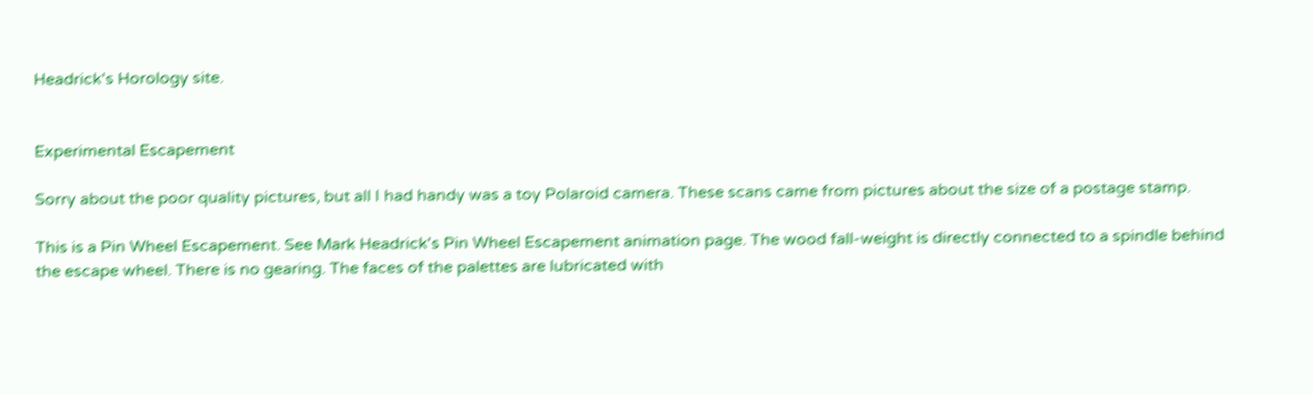Headrick's Horology site.


Experimental Escapement

Sorry about the poor quality pictures, but all I had handy was a toy Polaroid camera. These scans came from pictures about the size of a postage stamp.

This is a Pin Wheel Escapement. See Mark Headrick's Pin Wheel Escapement animation page. The wood fall-weight is directly connected to a spindle behind the escape wheel. There is no gearing. The faces of the palettes are lubricated with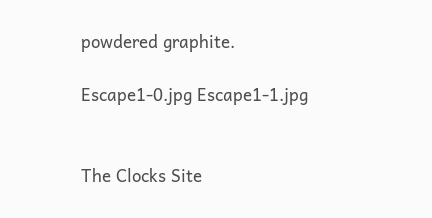powdered graphite.

Escape1-0.jpg Escape1-1.jpg


The Clocks Site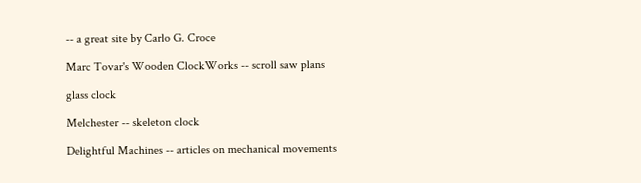-- a great site by Carlo G. Croce

Marc Tovar's Wooden ClockWorks -- scroll saw plans

glass clock

Melchester -- skeleton clock

Delightful Machines -- articles on mechanical movements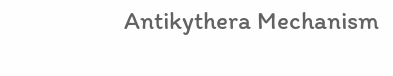Antikythera Mechanism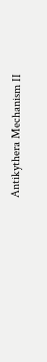Antikythera Mechanism II